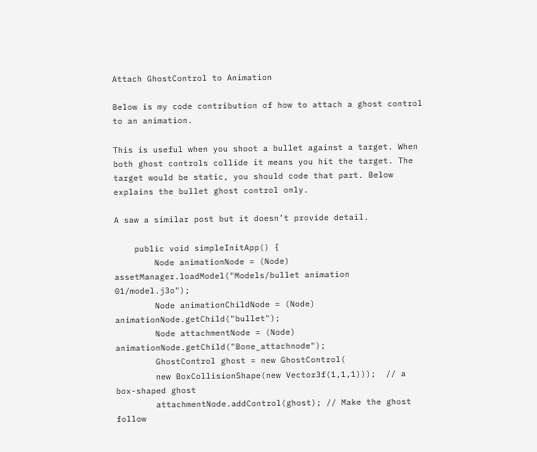Attach GhostControl to Animation

Below is my code contribution of how to attach a ghost control to an animation.

This is useful when you shoot a bullet against a target. When both ghost controls collide it means you hit the target. The target would be static, you should code that part. Below explains the bullet ghost control only.

A saw a similar post but it doesn’t provide detail.

    public void simpleInitApp() {
        Node animationNode = (Node) assetManager.loadModel("Models/bullet animation 01/model.j3o");
        Node animationChildNode = (Node) animationNode.getChild("bullet");
        Node attachmentNode = (Node) animationNode.getChild("Bone_attachnode");
        GhostControl ghost = new GhostControl(
        new BoxCollisionShape(new Vector3f(1,1,1)));  // a box-shaped ghost
        attachmentNode.addControl(ghost); // Make the ghost follow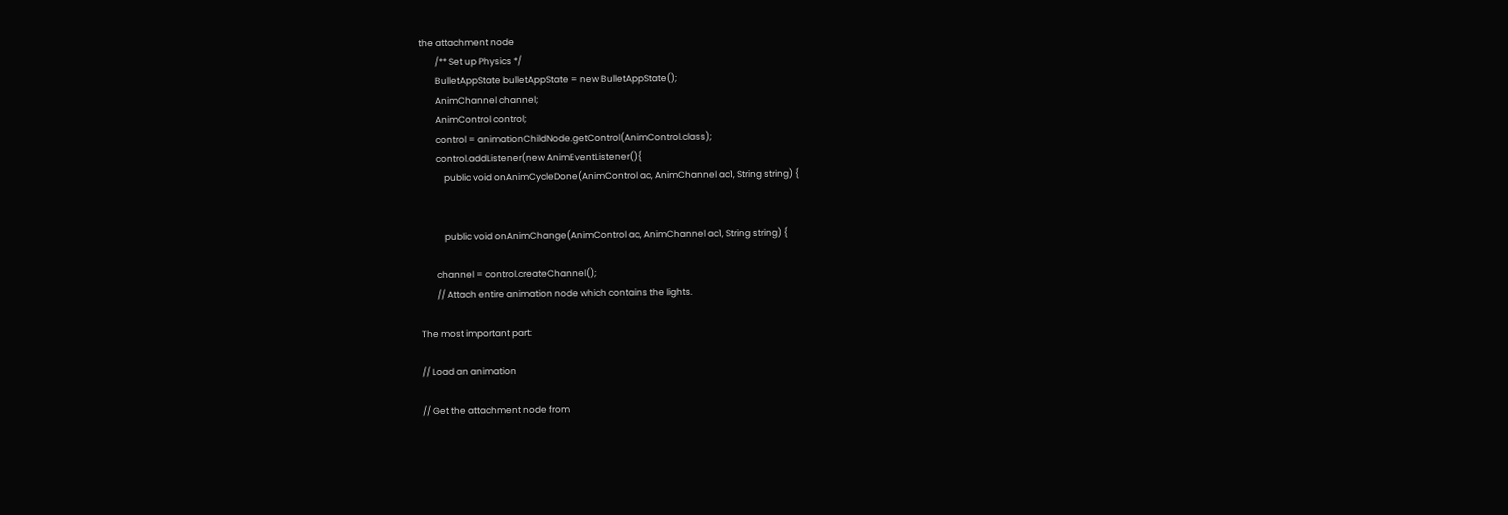the attachment node
        /** Set up Physics */
        BulletAppState bulletAppState = new BulletAppState();
        AnimChannel channel;
        AnimControl control;
        control = animationChildNode.getControl(AnimControl.class);
        control.addListener(new AnimEventListener(){
            public void onAnimCycleDone(AnimControl ac, AnimChannel ac1, String string) {


            public void onAnimChange(AnimControl ac, AnimChannel ac1, String string) {

        channel = control.createChannel();
        // Attach entire animation node which contains the lights.

The most important part:

// Load an animation

// Get the attachment node from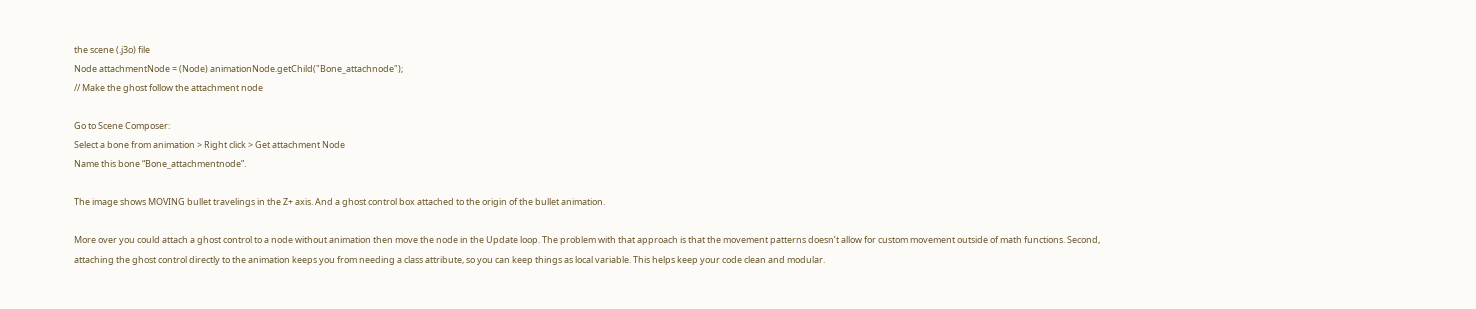the scene (.j3o) file
Node attachmentNode = (Node) animationNode.getChild("Bone_attachnode");
// Make the ghost follow the attachment node

Go to Scene Composer:
Select a bone from animation > Right click > Get attachment Node
Name this bone “Bone_attachmentnode”.

The image shows MOVING bullet travelings in the Z+ axis. And a ghost control box attached to the origin of the bullet animation.

More over you could attach a ghost control to a node without animation then move the node in the Update loop. The problem with that approach is that the movement patterns doesn’t allow for custom movement outside of math functions. Second, attaching the ghost control directly to the animation keeps you from needing a class attribute, so you can keep things as local variable. This helps keep your code clean and modular.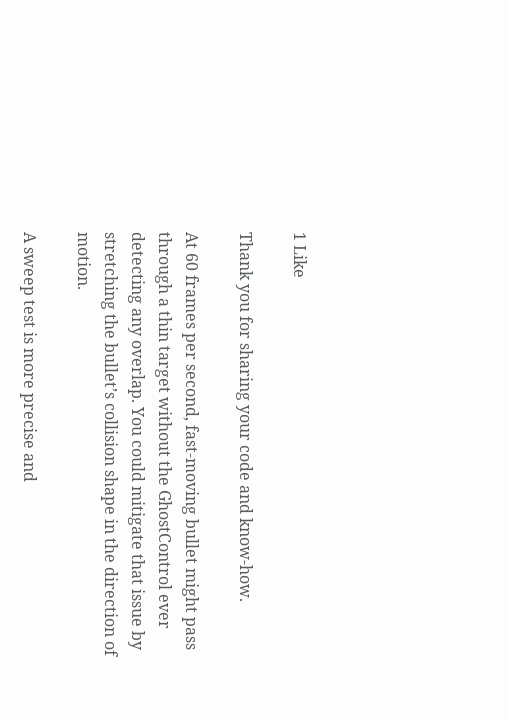1 Like

Thank you for sharing your code and know-how.

At 60 frames per second, fast-moving bullet might pass through a thin target without the GhostControl ever detecting any overlap. You could mitigate that issue by stretching the bullet’s collision shape in the direction of motion.

A sweep test is more precise and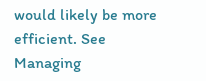would likely be more efficient. See Managing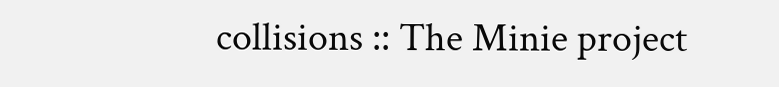collisions :: The Minie project